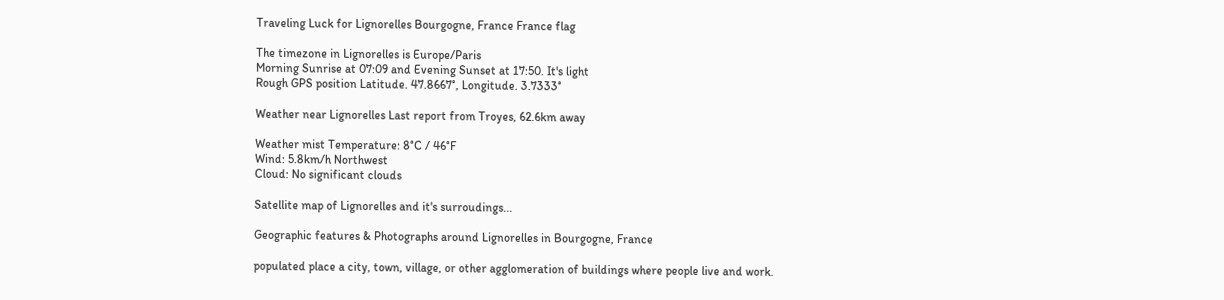Traveling Luck for Lignorelles Bourgogne, France France flag

The timezone in Lignorelles is Europe/Paris
Morning Sunrise at 07:09 and Evening Sunset at 17:50. It's light
Rough GPS position Latitude. 47.8667°, Longitude. 3.7333°

Weather near Lignorelles Last report from Troyes, 62.6km away

Weather mist Temperature: 8°C / 46°F
Wind: 5.8km/h Northwest
Cloud: No significant clouds

Satellite map of Lignorelles and it's surroudings...

Geographic features & Photographs around Lignorelles in Bourgogne, France

populated place a city, town, village, or other agglomeration of buildings where people live and work.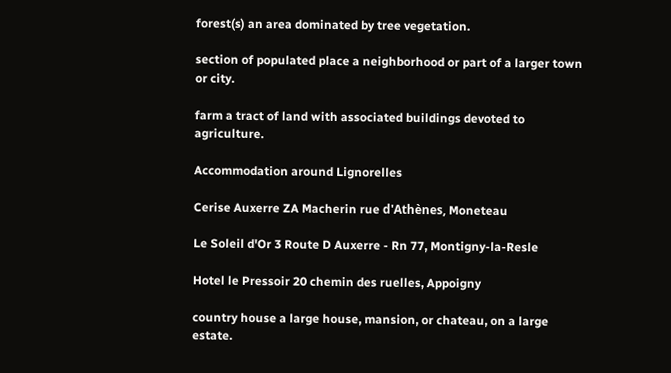forest(s) an area dominated by tree vegetation.

section of populated place a neighborhood or part of a larger town or city.

farm a tract of land with associated buildings devoted to agriculture.

Accommodation around Lignorelles

Cerise Auxerre ZA Macherin rue d'Athènes, Moneteau

Le Soleil d'Or 3 Route D Auxerre - Rn 77, Montigny-la-Resle

Hotel le Pressoir 20 chemin des ruelles, Appoigny

country house a large house, mansion, or chateau, on a large estate.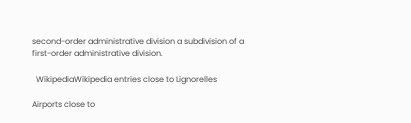second-order administrative division a subdivision of a first-order administrative division.

  WikipediaWikipedia entries close to Lignorelles

Airports close to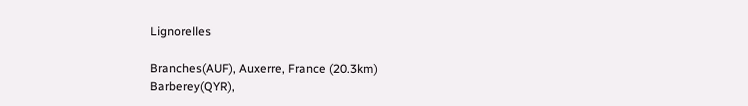Lignorelles

Branches(AUF), Auxerre, France (20.3km)
Barberey(QYR),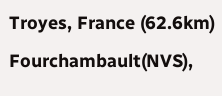Troyes, France (62.6km)
Fourchambault(NVS),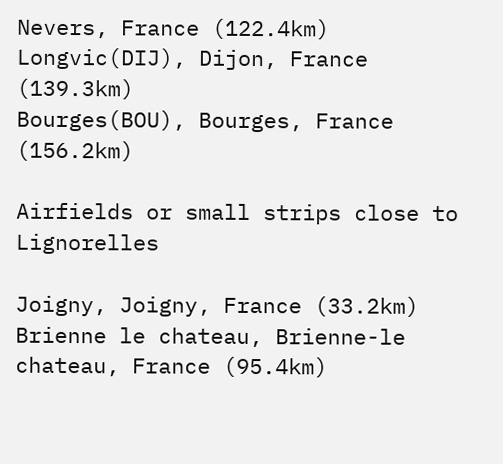Nevers, France (122.4km)
Longvic(DIJ), Dijon, France (139.3km)
Bourges(BOU), Bourges, France (156.2km)

Airfields or small strips close to Lignorelles

Joigny, Joigny, France (33.2km)
Brienne le chateau, Brienne-le chateau, France (95.4km)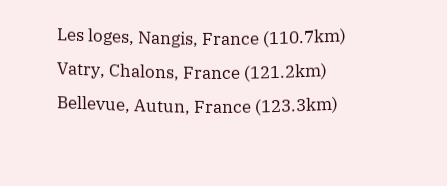Les loges, Nangis, France (110.7km)
Vatry, Chalons, France (121.2km)
Bellevue, Autun, France (123.3km)